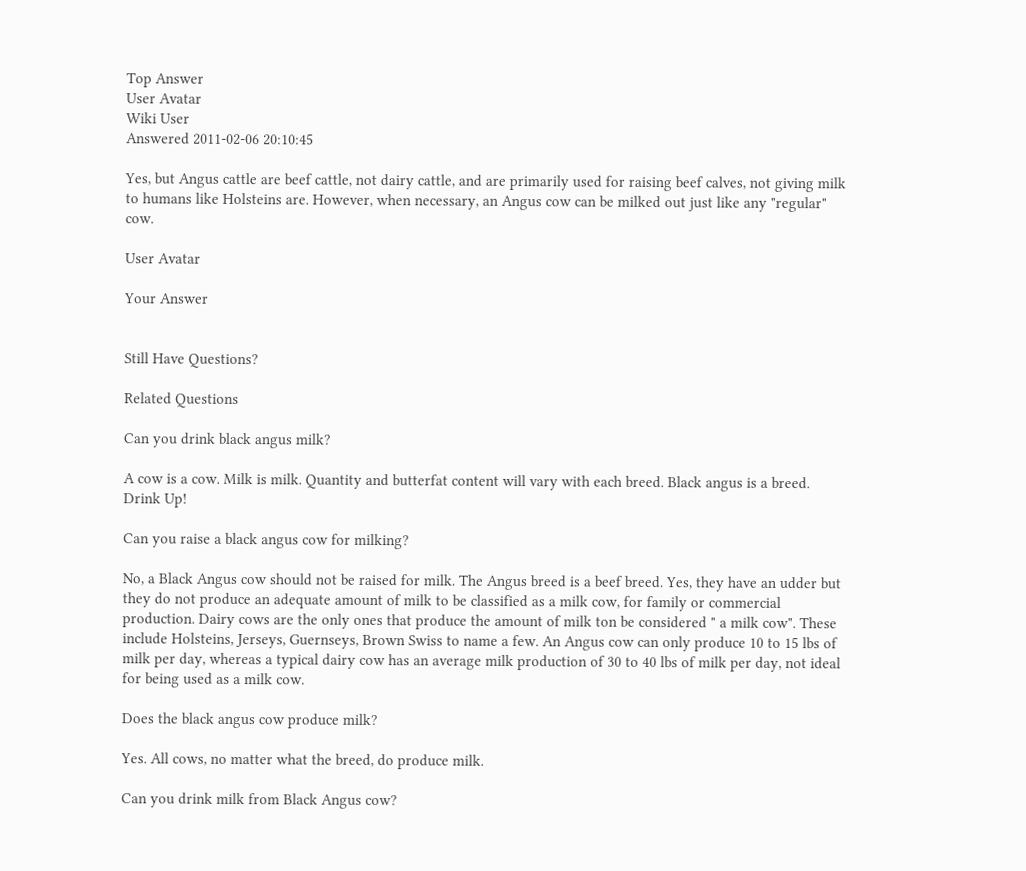Top Answer
User Avatar
Wiki User
Answered 2011-02-06 20:10:45

Yes, but Angus cattle are beef cattle, not dairy cattle, and are primarily used for raising beef calves, not giving milk to humans like Holsteins are. However, when necessary, an Angus cow can be milked out just like any "regular" cow.

User Avatar

Your Answer


Still Have Questions?

Related Questions

Can you drink black angus milk?

A cow is a cow. Milk is milk. Quantity and butterfat content will vary with each breed. Black angus is a breed. Drink Up!

Can you raise a black angus cow for milking?

No, a Black Angus cow should not be raised for milk. The Angus breed is a beef breed. Yes, they have an udder but they do not produce an adequate amount of milk to be classified as a milk cow, for family or commercial production. Dairy cows are the only ones that produce the amount of milk ton be considered " a milk cow". These include Holsteins, Jerseys, Guernseys, Brown Swiss to name a few. An Angus cow can only produce 10 to 15 lbs of milk per day, whereas a typical dairy cow has an average milk production of 30 to 40 lbs of milk per day, not ideal for being used as a milk cow.

Does the black angus cow produce milk?

Yes. All cows, no matter what the breed, do produce milk.

Can you drink milk from Black Angus cow?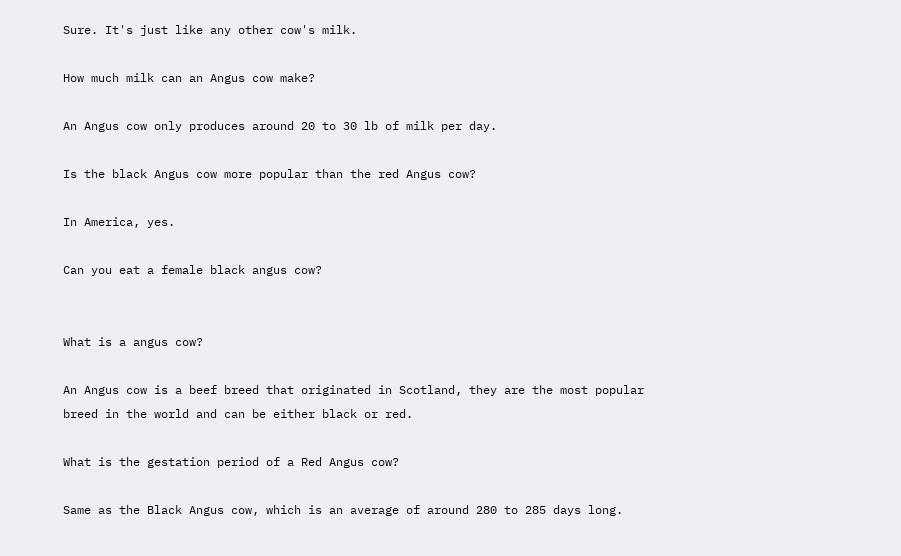Sure. It's just like any other cow's milk.

How much milk can an Angus cow make?

An Angus cow only produces around 20 to 30 lb of milk per day.

Is the black Angus cow more popular than the red Angus cow?

In America, yes.

Can you eat a female black angus cow?


What is a angus cow?

An Angus cow is a beef breed that originated in Scotland, they are the most popular breed in the world and can be either black or red.

What is the gestation period of a Red Angus cow?

Same as the Black Angus cow, which is an average of around 280 to 285 days long.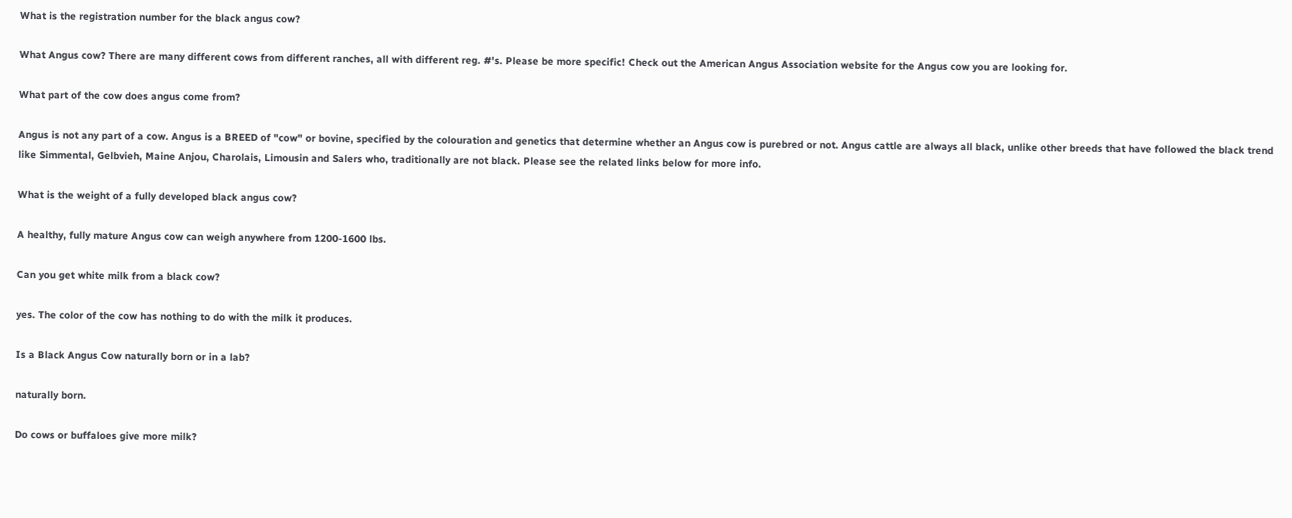What is the registration number for the black angus cow?

What Angus cow? There are many different cows from different ranches, all with different reg. #'s. Please be more specific! Check out the American Angus Association website for the Angus cow you are looking for.

What part of the cow does angus come from?

Angus is not any part of a cow. Angus is a BREED of "cow" or bovine, specified by the colouration and genetics that determine whether an Angus cow is purebred or not. Angus cattle are always all black, unlike other breeds that have followed the black trend like Simmental, Gelbvieh, Maine Anjou, Charolais, Limousin and Salers who, traditionally are not black. Please see the related links below for more info.

What is the weight of a fully developed black angus cow?

A healthy, fully mature Angus cow can weigh anywhere from 1200-1600 lbs.

Can you get white milk from a black cow?

yes. The color of the cow has nothing to do with the milk it produces.

Is a Black Angus Cow naturally born or in a lab?

naturally born.

Do cows or buffaloes give more milk?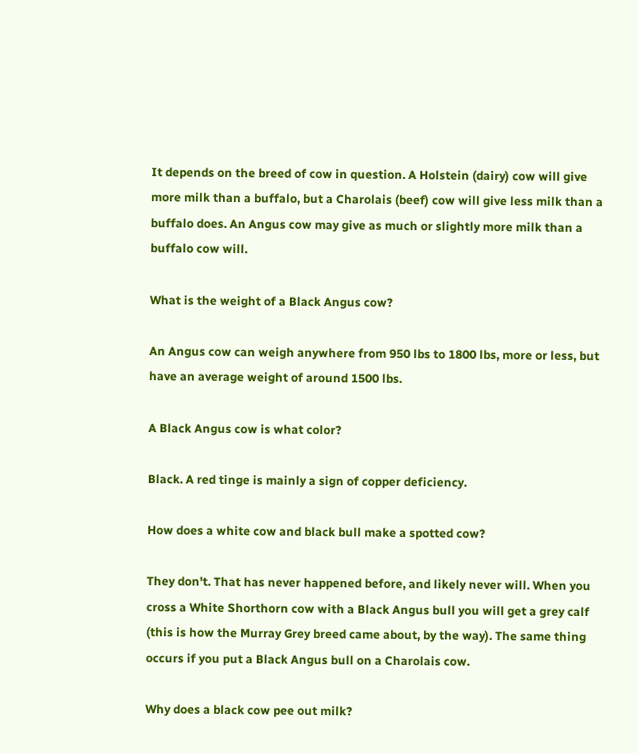It depends on the breed of cow in question. A Holstein (dairy) cow will give more milk than a buffalo, but a Charolais (beef) cow will give less milk than a buffalo does. An Angus cow may give as much or slightly more milk than a buffalo cow will.

What is the weight of a Black Angus cow?

An Angus cow can weigh anywhere from 950 lbs to 1800 lbs, more or less, but have an average weight of around 1500 lbs.

A Black Angus cow is what color?

Black. A red tinge is mainly a sign of copper deficiency.

How does a white cow and black bull make a spotted cow?

They don't. That has never happened before, and likely never will. When you cross a White Shorthorn cow with a Black Angus bull you will get a grey calf (this is how the Murray Grey breed came about, by the way). The same thing occurs if you put a Black Angus bull on a Charolais cow.

Why does a black cow pee out milk?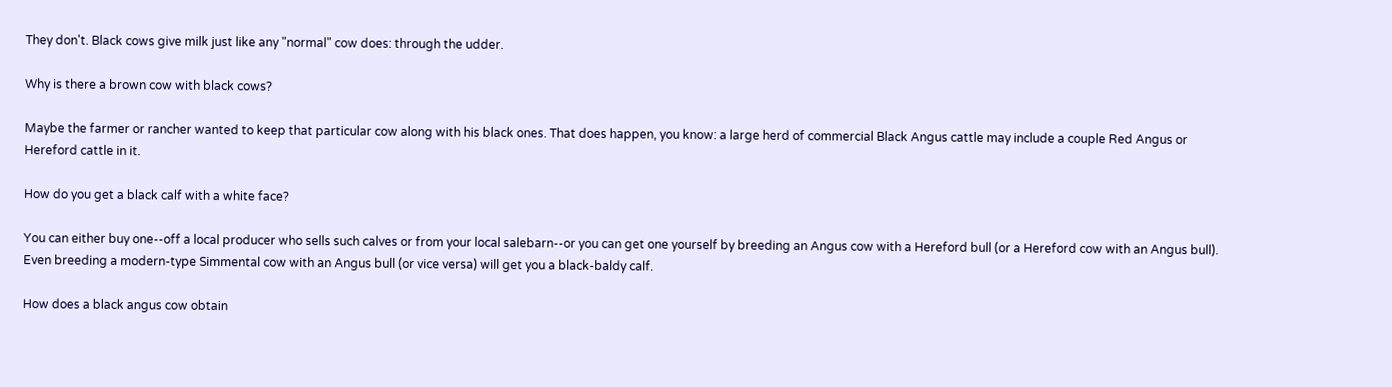They don't. Black cows give milk just like any "normal" cow does: through the udder.

Why is there a brown cow with black cows?

Maybe the farmer or rancher wanted to keep that particular cow along with his black ones. That does happen, you know: a large herd of commercial Black Angus cattle may include a couple Red Angus or Hereford cattle in it.

How do you get a black calf with a white face?

You can either buy one--off a local producer who sells such calves or from your local salebarn--or you can get one yourself by breeding an Angus cow with a Hereford bull (or a Hereford cow with an Angus bull). Even breeding a modern-type Simmental cow with an Angus bull (or vice versa) will get you a black-baldy calf.

How does a black angus cow obtain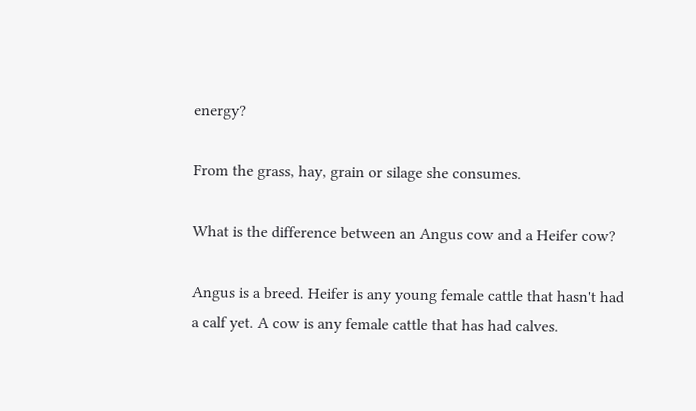energy?

From the grass, hay, grain or silage she consumes.

What is the difference between an Angus cow and a Heifer cow?

Angus is a breed. Heifer is any young female cattle that hasn't had a calf yet. A cow is any female cattle that has had calves.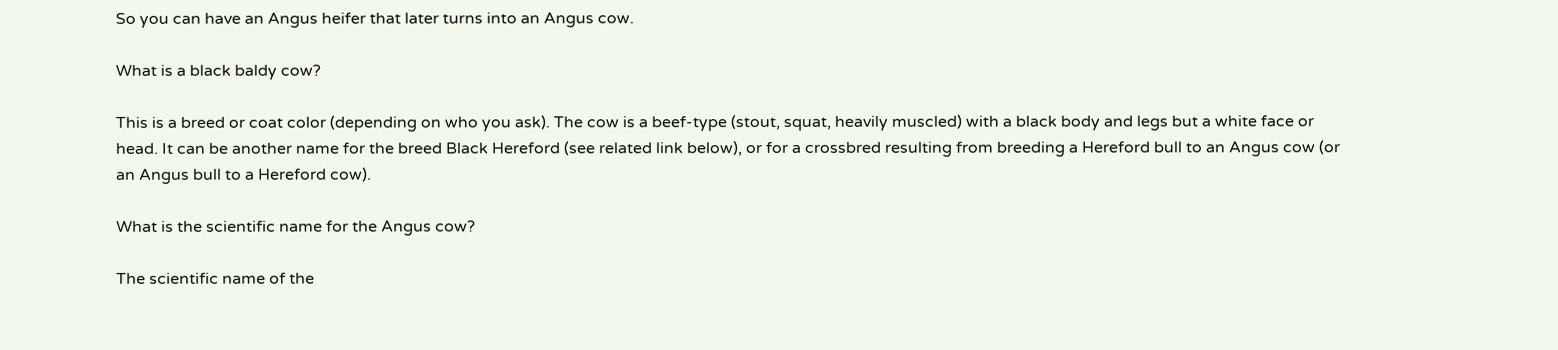So you can have an Angus heifer that later turns into an Angus cow.

What is a black baldy cow?

This is a breed or coat color (depending on who you ask). The cow is a beef-type (stout, squat, heavily muscled) with a black body and legs but a white face or head. It can be another name for the breed Black Hereford (see related link below), or for a crossbred resulting from breeding a Hereford bull to an Angus cow (or an Angus bull to a Hereford cow).

What is the scientific name for the Angus cow?

The scientific name of the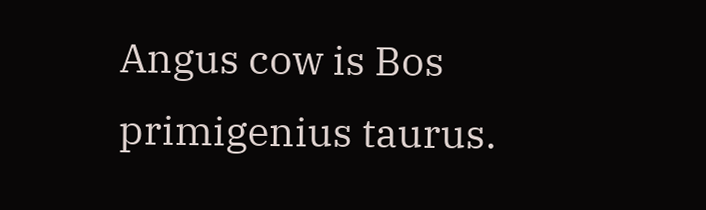Angus cow is Bos primigenius taurus.